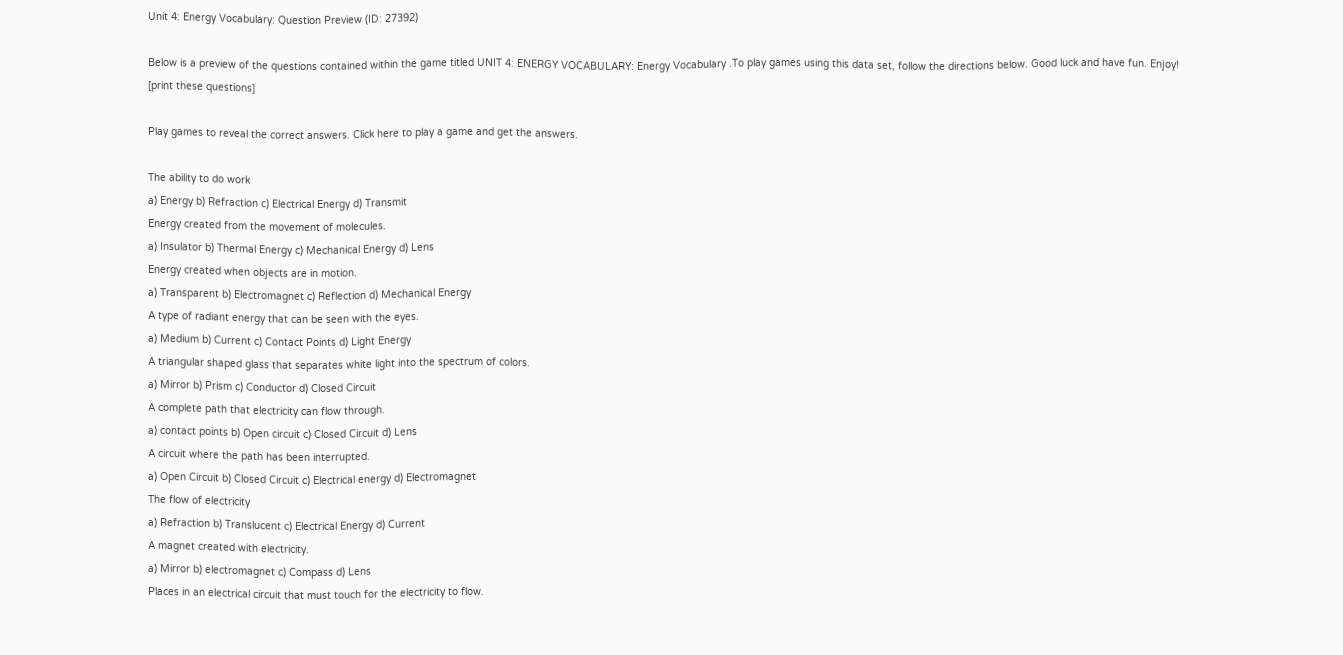Unit 4: Energy Vocabulary: Question Preview (ID: 27392)

Below is a preview of the questions contained within the game titled UNIT 4: ENERGY VOCABULARY: Energy Vocabulary .To play games using this data set, follow the directions below. Good luck and have fun. Enjoy! [print these questions]

Play games to reveal the correct answers. Click here to play a game and get the answers.

The ability to do work
a) Energy b) Refraction c) Electrical Energy d) Transmit
Energy created from the movement of molecules.
a) Insulator b) Thermal Energy c) Mechanical Energy d) Lens
Energy created when objects are in motion.
a) Transparent b) Electromagnet c) Reflection d) Mechanical Energy
A type of radiant energy that can be seen with the eyes.
a) Medium b) Current c) Contact Points d) Light Energy
A triangular shaped glass that separates white light into the spectrum of colors.
a) Mirror b) Prism c) Conductor d) Closed Circuit
A complete path that electricity can flow through.
a) contact points b) Open circuit c) Closed Circuit d) Lens
A circuit where the path has been interrupted.
a) Open Circuit b) Closed Circuit c) Electrical energy d) Electromagnet
The flow of electricity
a) Refraction b) Translucent c) Electrical Energy d) Current
A magnet created with electricity.
a) Mirror b) electromagnet c) Compass d) Lens
Places in an electrical circuit that must touch for the electricity to flow.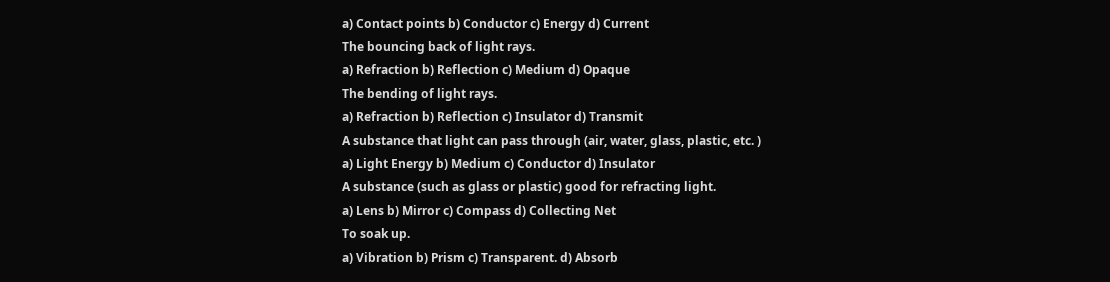a) Contact points b) Conductor c) Energy d) Current
The bouncing back of light rays.
a) Refraction b) Reflection c) Medium d) Opaque
The bending of light rays.
a) Refraction b) Reflection c) Insulator d) Transmit
A substance that light can pass through (air, water, glass, plastic, etc. )
a) Light Energy b) Medium c) Conductor d) Insulator
A substance (such as glass or plastic) good for refracting light.
a) Lens b) Mirror c) Compass d) Collecting Net
To soak up.
a) Vibration b) Prism c) Transparent. d) Absorb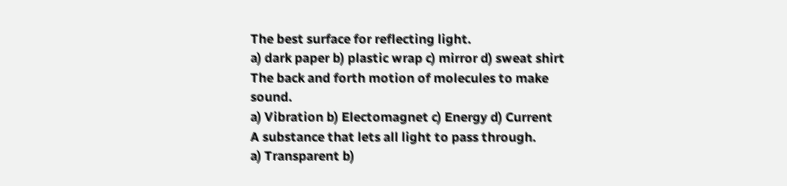The best surface for reflecting light.
a) dark paper b) plastic wrap c) mirror d) sweat shirt
The back and forth motion of molecules to make sound.
a) Vibration b) Electomagnet c) Energy d) Current
A substance that lets all light to pass through.
a) Transparent b)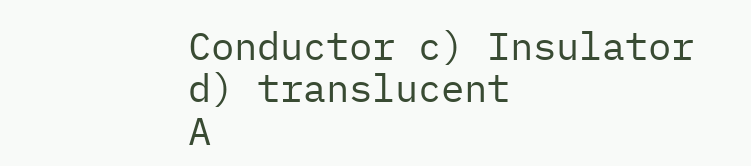Conductor c) Insulator d) translucent
A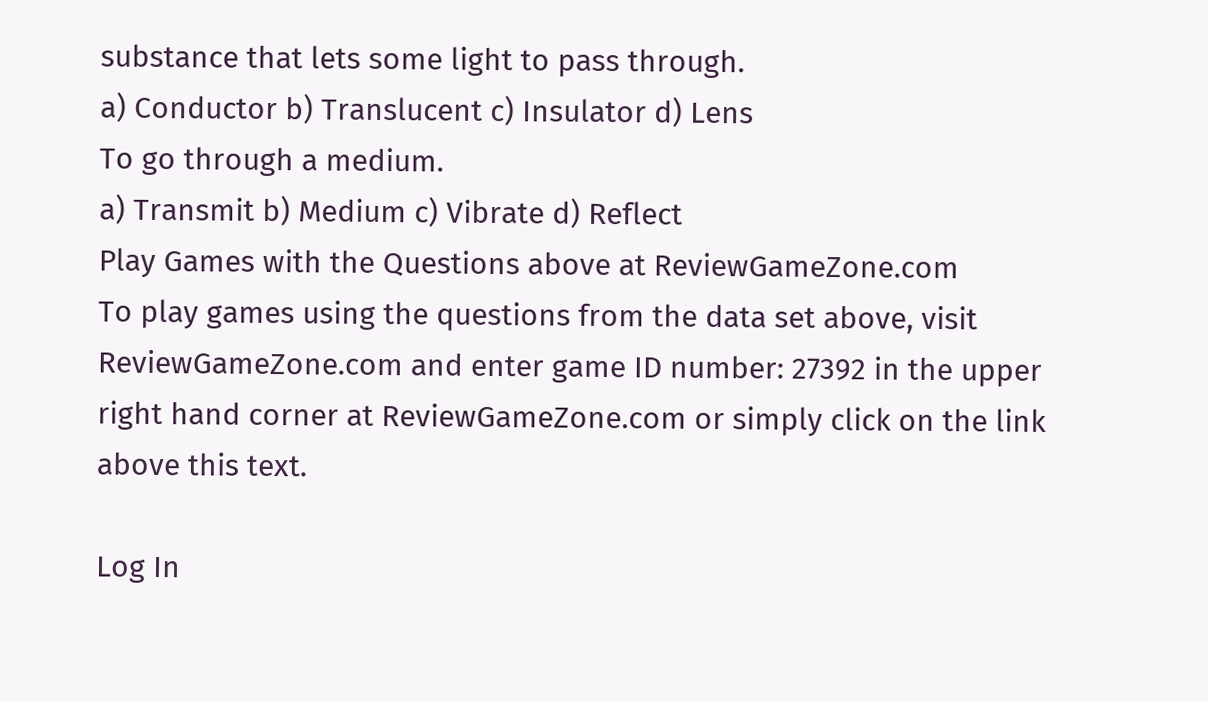substance that lets some light to pass through.
a) Conductor b) Translucent c) Insulator d) Lens
To go through a medium.
a) Transmit b) Medium c) Vibrate d) Reflect
Play Games with the Questions above at ReviewGameZone.com
To play games using the questions from the data set above, visit ReviewGameZone.com and enter game ID number: 27392 in the upper right hand corner at ReviewGameZone.com or simply click on the link above this text.

Log In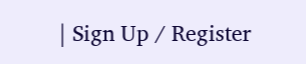| Sign Up / Register